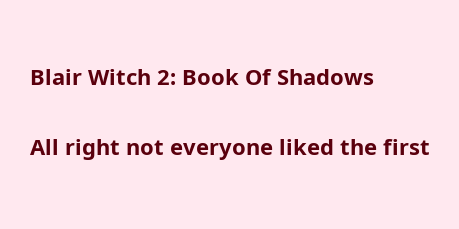Blair Witch 2: Book Of Shadows

All right not everyone liked the first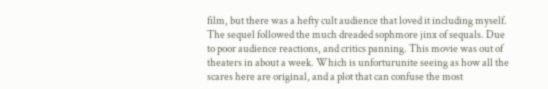film, but there was a hefty cult audience that loved it including myself. The sequel followed the much dreaded sophmore jinx of sequals. Due to poor audience reactions, and critics panning. This movie was out of theaters in about a week. Which is unforturunite seeing as how all the scares here are original, and a plot that can confuse the most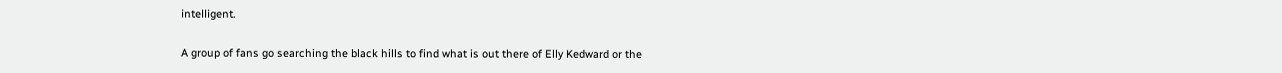intelligent.

A group of fans go searching the black hills to find what is out there of Elly Kedward or the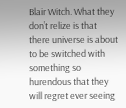Blair Witch. What they don’t relize is that there universe is about to be switched with something so hurendous that they will regret ever seeing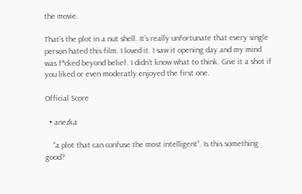the movie.

That’s the plot in a nut shell. It’s really unfortunate that every single person hated this film. I loved it. I saw it opening day and my mind was f*cked beyond belief. I didn’t know what to think. Give it a shot if you liked or even moderatly enjoyed the first one.

Official Score

  • anezka

    “a plot that can confuse the most intelligent”. Is this something good?